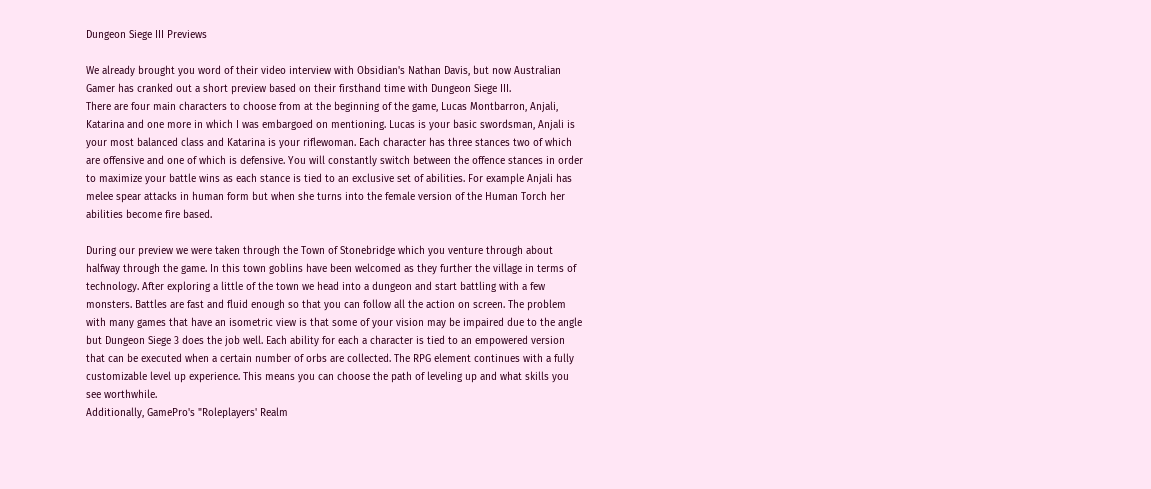Dungeon Siege III Previews

We already brought you word of their video interview with Obsidian's Nathan Davis, but now Australian Gamer has cranked out a short preview based on their firsthand time with Dungeon Siege III.
There are four main characters to choose from at the beginning of the game, Lucas Montbarron, Anjali, Katarina and one more in which I was embargoed on mentioning. Lucas is your basic swordsman, Anjali is your most balanced class and Katarina is your riflewoman. Each character has three stances two of which are offensive and one of which is defensive. You will constantly switch between the offence stances in order to maximize your battle wins as each stance is tied to an exclusive set of abilities. For example Anjali has melee spear attacks in human form but when she turns into the female version of the Human Torch her abilities become fire based.

During our preview we were taken through the Town of Stonebridge which you venture through about halfway through the game. In this town goblins have been welcomed as they further the village in terms of technology. After exploring a little of the town we head into a dungeon and start battling with a few monsters. Battles are fast and fluid enough so that you can follow all the action on screen. The problem with many games that have an isometric view is that some of your vision may be impaired due to the angle but Dungeon Siege 3 does the job well. Each ability for each a character is tied to an empowered version that can be executed when a certain number of orbs are collected. The RPG element continues with a fully customizable level up experience. This means you can choose the path of leveling up and what skills you see worthwhile.
Additionally, GamePro's "Roleplayers' Realm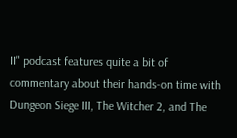II" podcast features quite a bit of commentary about their hands-on time with Dungeon Siege III, The Witcher 2, and The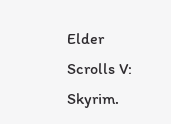Elder Scrolls V: Skyrim.